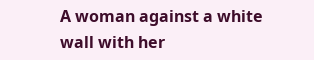A woman against a white wall with her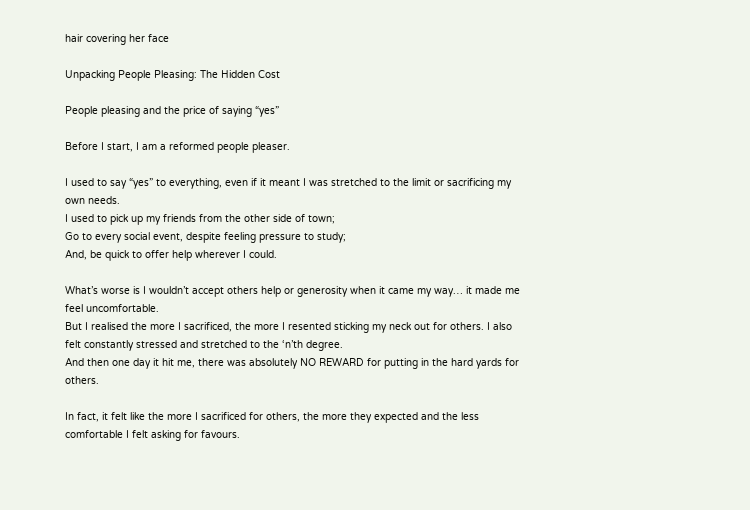hair covering her face

Unpacking People Pleasing: The Hidden Cost

People pleasing and the price of saying “yes”

Before I start, I am a reformed people pleaser.

I used to say “yes” to everything, even if it meant I was stretched to the limit or sacrificing my own needs.
I used to pick up my friends from the other side of town;
Go to every social event, despite feeling pressure to study;
And, be quick to offer help wherever I could.

What’s worse is I wouldn’t accept others help or generosity when it came my way… it made me feel uncomfortable.
But I realised the more I sacrificed, the more I resented sticking my neck out for others. I also felt constantly stressed and stretched to the ‘n’th degree.
And then one day it hit me, there was absolutely NO REWARD for putting in the hard yards for others.

In fact, it felt like the more I sacrificed for others, the more they expected and the less comfortable I felt asking for favours.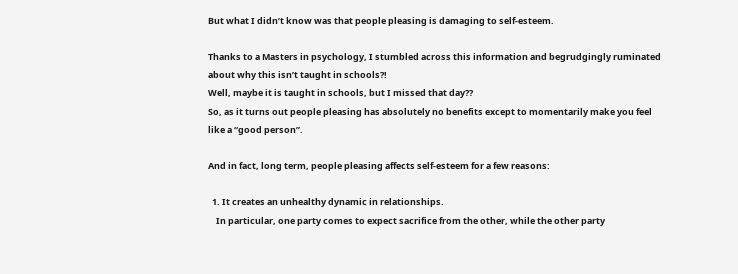But what I didn’t know was that people pleasing is damaging to self-esteem.

Thanks to a Masters in psychology, I stumbled across this information and begrudgingly ruminated about why this isn’t taught in schools?!
Well, maybe it is taught in schools, but I missed that day??
So, as it turns out people pleasing has absolutely no benefits except to momentarily make you feel like a “good person”.

And in fact, long term, people pleasing affects self-esteem for a few reasons:

  1. It creates an unhealthy dynamic in relationships.
    In particular, one party comes to expect sacrifice from the other, while the other party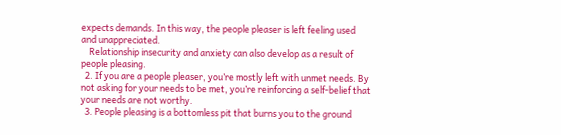expects demands. In this way, the people pleaser is left feeling used and unappreciated.
    Relationship insecurity and anxiety can also develop as a result of people pleasing.
  2. If you are a people pleaser, you’re mostly left with unmet needs. By not asking for your needs to be met, you’re reinforcing a self-belief that your needs are not worthy.
  3. People pleasing is a bottomless pit that burns you to the ground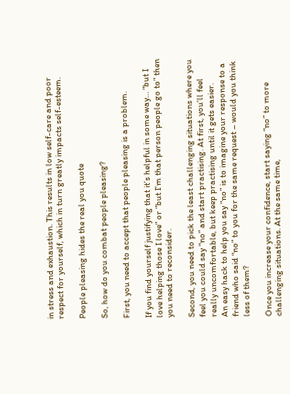in stress and exhaustion. This results in low self-care and poor respect for yourself, which in turn greatly impacts self-esteem.

People pleasing hides the real you quote

So, how do you combat people pleasing?

First, you need to accept that people pleasing is a problem.

If you find yourself justifying that it’s helpful in some way… “but I love helping those I love” or “but I’m that person people go to” then you need to reconsider.

Second, you need to pick the least challenging situations where you feel you could say “no” and start practising. At first, you’ll feel really uncomfortable, but keep practising until it gets easier.
An easy hack to help you say “no” is to imagine your response to a friend who said “no” to you for the same request – would you think less of them?

Once you increase your confidence, start saying “no” to more challenging situations. At the same time,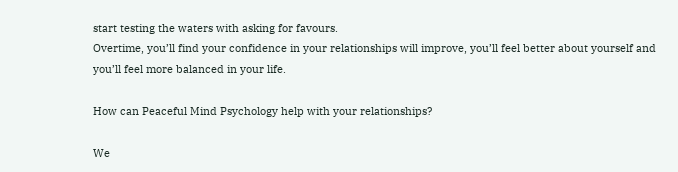start testing the waters with asking for favours.
Overtime, you’ll find your confidence in your relationships will improve, you’ll feel better about yourself and you’ll feel more balanced in your life.

How can Peaceful Mind Psychology help with your relationships?

We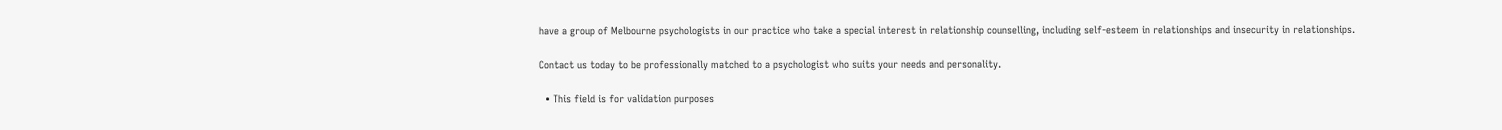have a group of Melbourne psychologists in our practice who take a special interest in relationship counselling, including self-esteem in relationships and insecurity in relationships.

Contact us today to be professionally matched to a psychologist who suits your needs and personality.

  • This field is for validation purposes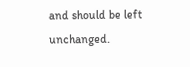and should be left unchanged.